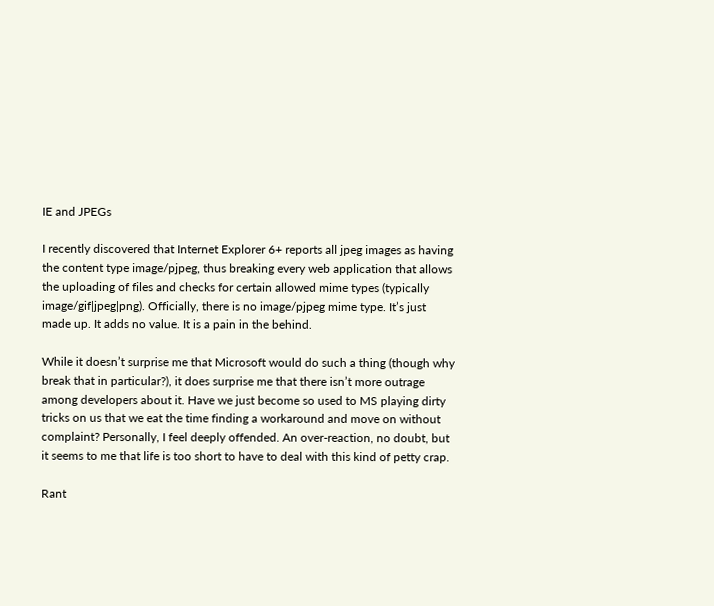IE and JPEGs

I recently discovered that Internet Explorer 6+ reports all jpeg images as having the content type image/pjpeg, thus breaking every web application that allows the uploading of files and checks for certain allowed mime types (typically image/gif|jpeg|png). Officially, there is no image/pjpeg mime type. It’s just made up. It adds no value. It is a pain in the behind.

While it doesn’t surprise me that Microsoft would do such a thing (though why break that in particular?), it does surprise me that there isn’t more outrage among developers about it. Have we just become so used to MS playing dirty tricks on us that we eat the time finding a workaround and move on without complaint? Personally, I feel deeply offended. An over-reaction, no doubt, but it seems to me that life is too short to have to deal with this kind of petty crap.

Rant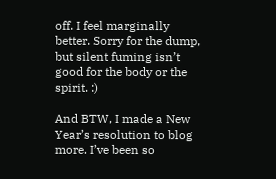off. I feel marginally better. Sorry for the dump, but silent fuming isn’t good for the body or the spirit. :)

And BTW, I made a New Year’s resolution to blog more. I’ve been so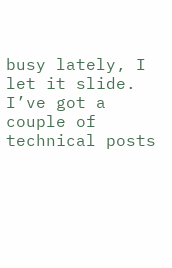busy lately, I let it slide. I’ve got a couple of technical posts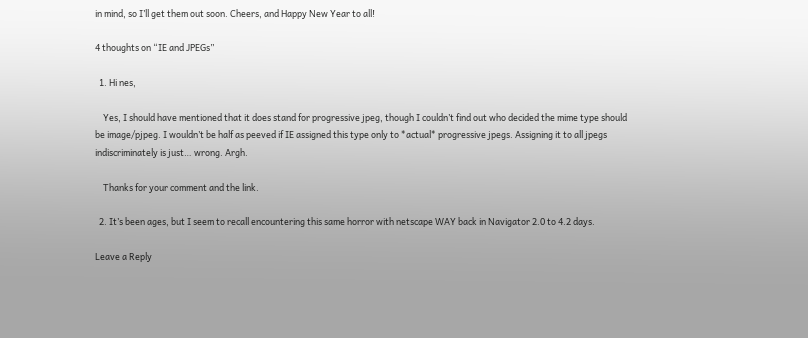in mind, so I’ll get them out soon. Cheers, and Happy New Year to all!

4 thoughts on “IE and JPEGs”

  1. Hi nes,

    Yes, I should have mentioned that it does stand for progressive jpeg, though I couldn’t find out who decided the mime type should be image/pjpeg. I wouldn’t be half as peeved if IE assigned this type only to *actual* progressive jpegs. Assigning it to all jpegs indiscriminately is just… wrong. Argh.

    Thanks for your comment and the link.

  2. It’s been ages, but I seem to recall encountering this same horror with netscape WAY back in Navigator 2.0 to 4.2 days.

Leave a Reply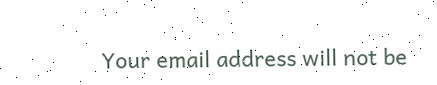Your email address will not be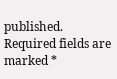published. Required fields are marked *